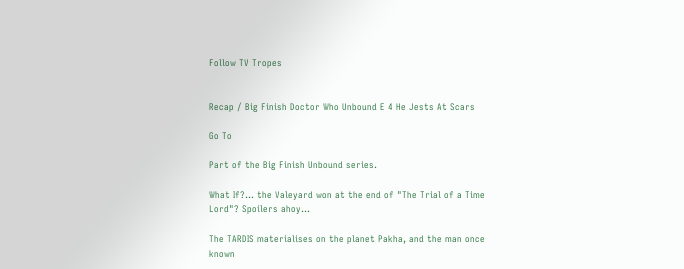Follow TV Tropes


Recap / Big Finish Doctor Who Unbound E 4 He Jests At Scars

Go To

Part of the Big Finish Unbound series.

What If?... the Valeyard won at the end of "The Trial of a Time Lord"? Spoilers ahoy...

The TARDIS materialises on the planet Pakha, and the man once known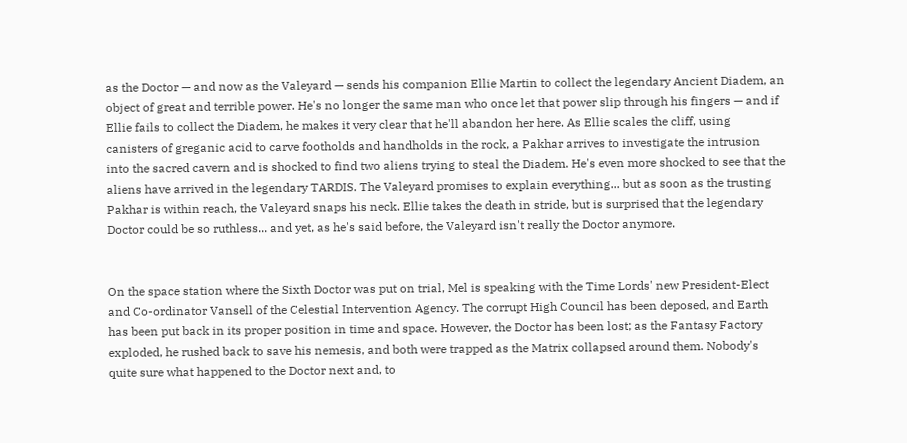as the Doctor — and now as the Valeyard — sends his companion Ellie Martin to collect the legendary Ancient Diadem, an object of great and terrible power. He's no longer the same man who once let that power slip through his fingers — and if Ellie fails to collect the Diadem, he makes it very clear that he'll abandon her here. As Ellie scales the cliff, using canisters of greganic acid to carve footholds and handholds in the rock, a Pakhar arrives to investigate the intrusion into the sacred cavern and is shocked to find two aliens trying to steal the Diadem. He's even more shocked to see that the aliens have arrived in the legendary TARDIS. The Valeyard promises to explain everything... but as soon as the trusting Pakhar is within reach, the Valeyard snaps his neck. Ellie takes the death in stride, but is surprised that the legendary Doctor could be so ruthless... and yet, as he's said before, the Valeyard isn't really the Doctor anymore.


On the space station where the Sixth Doctor was put on trial, Mel is speaking with the Time Lords' new President-Elect and Co-ordinator Vansell of the Celestial Intervention Agency. The corrupt High Council has been deposed, and Earth has been put back in its proper position in time and space. However, the Doctor has been lost; as the Fantasy Factory exploded, he rushed back to save his nemesis, and both were trapped as the Matrix collapsed around them. Nobody's quite sure what happened to the Doctor next and, to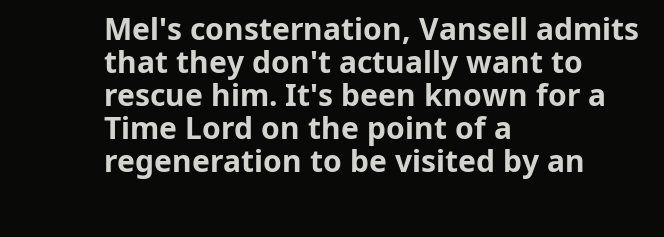Mel's consternation, Vansell admits that they don't actually want to rescue him. It's been known for a Time Lord on the point of a regeneration to be visited by an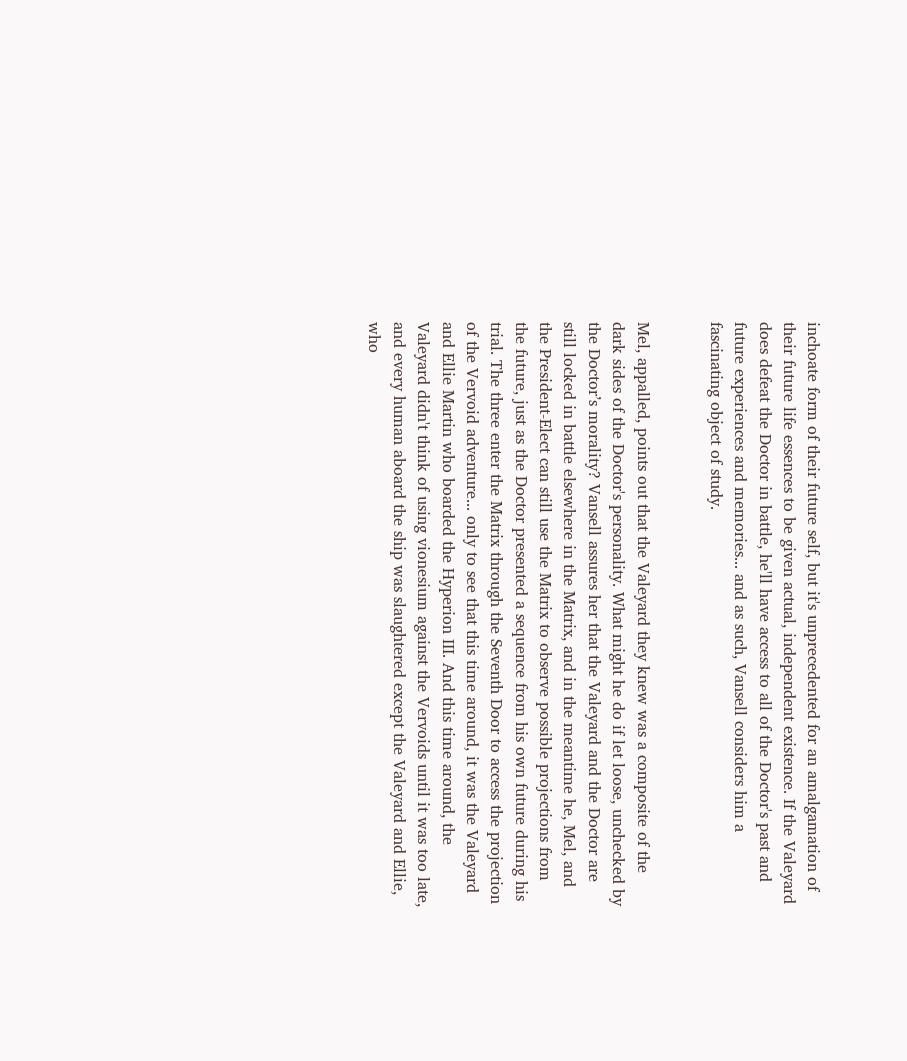inchoate form of their future self, but it's unprecedented for an amalgamation of their future life essences to be given actual, independent existence. If the Valeyard does defeat the Doctor in battle, he'll have access to all of the Doctor's past and future experiences and memories... and as such, Vansell considers him a fascinating object of study.


Mel, appalled, points out that the Valeyard they knew was a composite of the dark sides of the Doctor's personality. What might he do if let loose, unchecked by the Doctor’s morality? Vansell assures her that the Valeyard and the Doctor are still locked in battle elsewhere in the Matrix, and in the meantime he, Mel, and the President-Elect can still use the Matrix to observe possible projections from the future, just as the Doctor presented a sequence from his own future during his trial. The three enter the Matrix through the Seventh Door to access the projection of the Vervoid adventure... only to see that this time around, it was the Valeyard and Ellie Martin who boarded the Hyperion III. And this time around, the Valeyard didn't think of using vionesium against the Vervoids until it was too late, and every human aboard the ship was slaughtered except the Valeyard and Ellie, who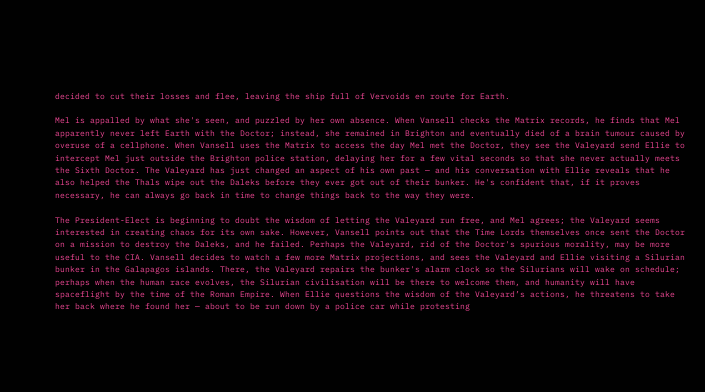decided to cut their losses and flee, leaving the ship full of Vervoids en route for Earth.

Mel is appalled by what she's seen, and puzzled by her own absence. When Vansell checks the Matrix records, he finds that Mel apparently never left Earth with the Doctor; instead, she remained in Brighton and eventually died of a brain tumour caused by overuse of a cellphone. When Vansell uses the Matrix to access the day Mel met the Doctor, they see the Valeyard send Ellie to intercept Mel just outside the Brighton police station, delaying her for a few vital seconds so that she never actually meets the Sixth Doctor. The Valeyard has just changed an aspect of his own past — and his conversation with Ellie reveals that he also helped the Thals wipe out the Daleks before they ever got out of their bunker. He's confident that, if it proves necessary, he can always go back in time to change things back to the way they were.

The President-Elect is beginning to doubt the wisdom of letting the Valeyard run free, and Mel agrees; the Valeyard seems interested in creating chaos for its own sake. However, Vansell points out that the Time Lords themselves once sent the Doctor on a mission to destroy the Daleks, and he failed. Perhaps the Valeyard, rid of the Doctor's spurious morality, may be more useful to the CIA. Vansell decides to watch a few more Matrix projections, and sees the Valeyard and Ellie visiting a Silurian bunker in the Galapagos islands. There, the Valeyard repairs the bunker's alarm clock so the Silurians will wake on schedule; perhaps when the human race evolves, the Silurian civilisation will be there to welcome them, and humanity will have spaceflight by the time of the Roman Empire. When Ellie questions the wisdom of the Valeyard’s actions, he threatens to take her back where he found her — about to be run down by a police car while protesting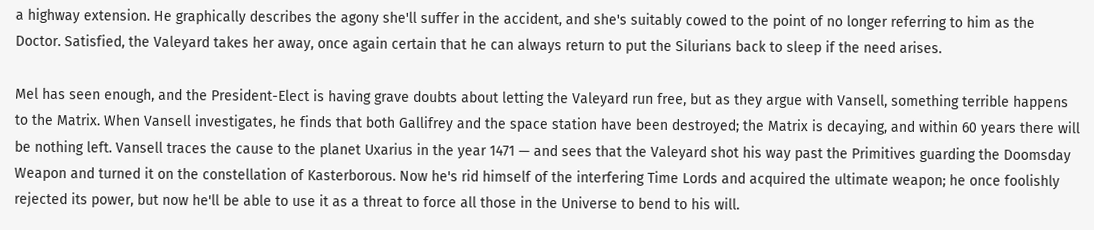a highway extension. He graphically describes the agony she'll suffer in the accident, and she's suitably cowed to the point of no longer referring to him as the Doctor. Satisfied, the Valeyard takes her away, once again certain that he can always return to put the Silurians back to sleep if the need arises.

Mel has seen enough, and the President-Elect is having grave doubts about letting the Valeyard run free, but as they argue with Vansell, something terrible happens to the Matrix. When Vansell investigates, he finds that both Gallifrey and the space station have been destroyed; the Matrix is decaying, and within 60 years there will be nothing left. Vansell traces the cause to the planet Uxarius in the year 1471 — and sees that the Valeyard shot his way past the Primitives guarding the Doomsday Weapon and turned it on the constellation of Kasterborous. Now he's rid himself of the interfering Time Lords and acquired the ultimate weapon; he once foolishly rejected its power, but now he'll be able to use it as a threat to force all those in the Universe to bend to his will.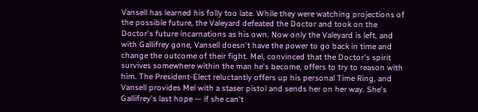Vansell has learned his folly too late. While they were watching projections of the possible future, the Valeyard defeated the Doctor and took on the Doctor's future incarnations as his own. Now only the Valeyard is left, and with Gallifrey gone, Vansell doesn't have the power to go back in time and change the outcome of their fight. Mel, convinced that the Doctor's spirit survives somewhere within the man he's become, offers to try to reason with him. The President-Elect reluctantly offers up his personal Time Ring, and Vansell provides Mel with a staser pistol and sends her on her way. She's Gallifrey's last hope — if she can't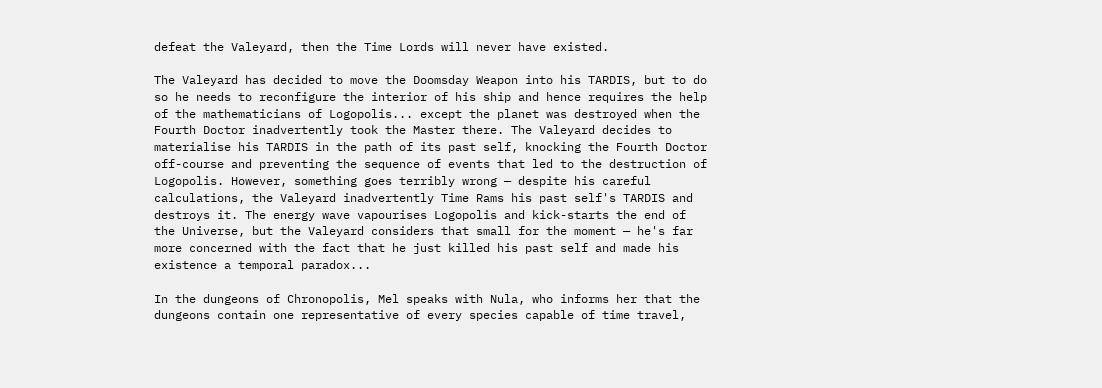defeat the Valeyard, then the Time Lords will never have existed.

The Valeyard has decided to move the Doomsday Weapon into his TARDIS, but to do so he needs to reconfigure the interior of his ship and hence requires the help of the mathematicians of Logopolis... except the planet was destroyed when the Fourth Doctor inadvertently took the Master there. The Valeyard decides to materialise his TARDIS in the path of its past self, knocking the Fourth Doctor off-course and preventing the sequence of events that led to the destruction of Logopolis. However, something goes terribly wrong — despite his careful calculations, the Valeyard inadvertently Time Rams his past self's TARDIS and destroys it. The energy wave vapourises Logopolis and kick-starts the end of the Universe, but the Valeyard considers that small for the moment — he's far more concerned with the fact that he just killed his past self and made his existence a temporal paradox...

In the dungeons of Chronopolis, Mel speaks with Nula, who informs her that the dungeons contain one representative of every species capable of time travel,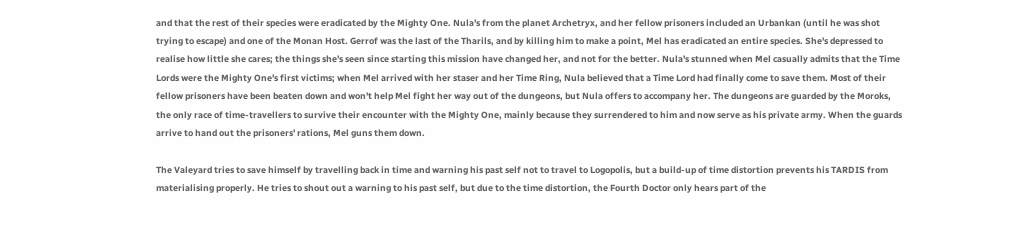and that the rest of their species were eradicated by the Mighty One. Nula's from the planet Archetryx, and her fellow prisoners included an Urbankan (until he was shot trying to escape) and one of the Monan Host. Gerrof was the last of the Tharils, and by killing him to make a point, Mel has eradicated an entire species. She's depressed to realise how little she cares; the things she's seen since starting this mission have changed her, and not for the better. Nula's stunned when Mel casually admits that the Time Lords were the Mighty One's first victims; when Mel arrived with her staser and her Time Ring, Nula believed that a Time Lord had finally come to save them. Most of their fellow prisoners have been beaten down and won't help Mel fight her way out of the dungeons, but Nula offers to accompany her. The dungeons are guarded by the Moroks, the only race of time-travellers to survive their encounter with the Mighty One, mainly because they surrendered to him and now serve as his private army. When the guards arrive to hand out the prisoners' rations, Mel guns them down.

The Valeyard tries to save himself by travelling back in time and warning his past self not to travel to Logopolis, but a build-up of time distortion prevents his TARDIS from materialising properly. He tries to shout out a warning to his past self, but due to the time distortion, the Fourth Doctor only hears part of the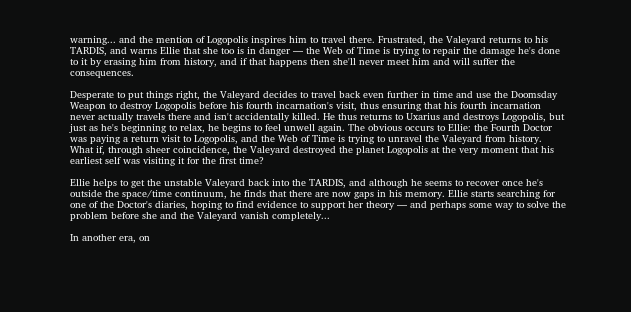warning... and the mention of Logopolis inspires him to travel there. Frustrated, the Valeyard returns to his TARDIS, and warns Ellie that she too is in danger — the Web of Time is trying to repair the damage he's done to it by erasing him from history, and if that happens then she'll never meet him and will suffer the consequences.

Desperate to put things right, the Valeyard decides to travel back even further in time and use the Doomsday Weapon to destroy Logopolis before his fourth incarnation's visit, thus ensuring that his fourth incarnation never actually travels there and isn't accidentally killed. He thus returns to Uxarius and destroys Logopolis, but just as he's beginning to relax, he begins to feel unwell again. The obvious occurs to Ellie: the Fourth Doctor was paying a return visit to Logopolis, and the Web of Time is trying to unravel the Valeyard from history. What if, through sheer coincidence, the Valeyard destroyed the planet Logopolis at the very moment that his earliest self was visiting it for the first time?

Ellie helps to get the unstable Valeyard back into the TARDIS, and although he seems to recover once he's outside the space/time continuum, he finds that there are now gaps in his memory. Ellie starts searching for one of the Doctor's diaries, hoping to find evidence to support her theory — and perhaps some way to solve the problem before she and the Valeyard vanish completely...

In another era, on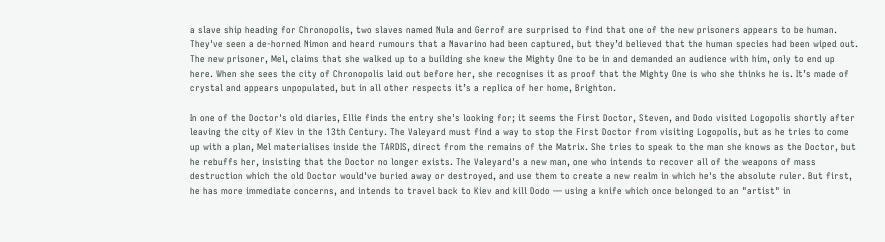a slave ship heading for Chronopolis, two slaves named Nula and Gerrof are surprised to find that one of the new prisoners appears to be human. They've seen a de-horned Nimon and heard rumours that a Navarino had been captured, but they’d believed that the human species had been wiped out. The new prisoner, Mel, claims that she walked up to a building she knew the Mighty One to be in and demanded an audience with him, only to end up here. When she sees the city of Chronopolis laid out before her, she recognises it as proof that the Mighty One is who she thinks he is. It’s made of crystal and appears unpopulated, but in all other respects it’s a replica of her home, Brighton.

In one of the Doctor's old diaries, Ellie finds the entry she's looking for; it seems the First Doctor, Steven, and Dodo visited Logopolis shortly after leaving the city of Kiev in the 13th Century. The Valeyard must find a way to stop the First Doctor from visiting Logopolis, but as he tries to come up with a plan, Mel materialises inside the TARDIS, direct from the remains of the Matrix. She tries to speak to the man she knows as the Doctor, but he rebuffs her, insisting that the Doctor no longer exists. The Valeyard's a new man, one who intends to recover all of the weapons of mass destruction which the old Doctor would've buried away or destroyed, and use them to create a new realm in which he's the absolute ruler. But first, he has more immediate concerns, and intends to travel back to Kiev and kill Dodo — using a knife which once belonged to an "artist" in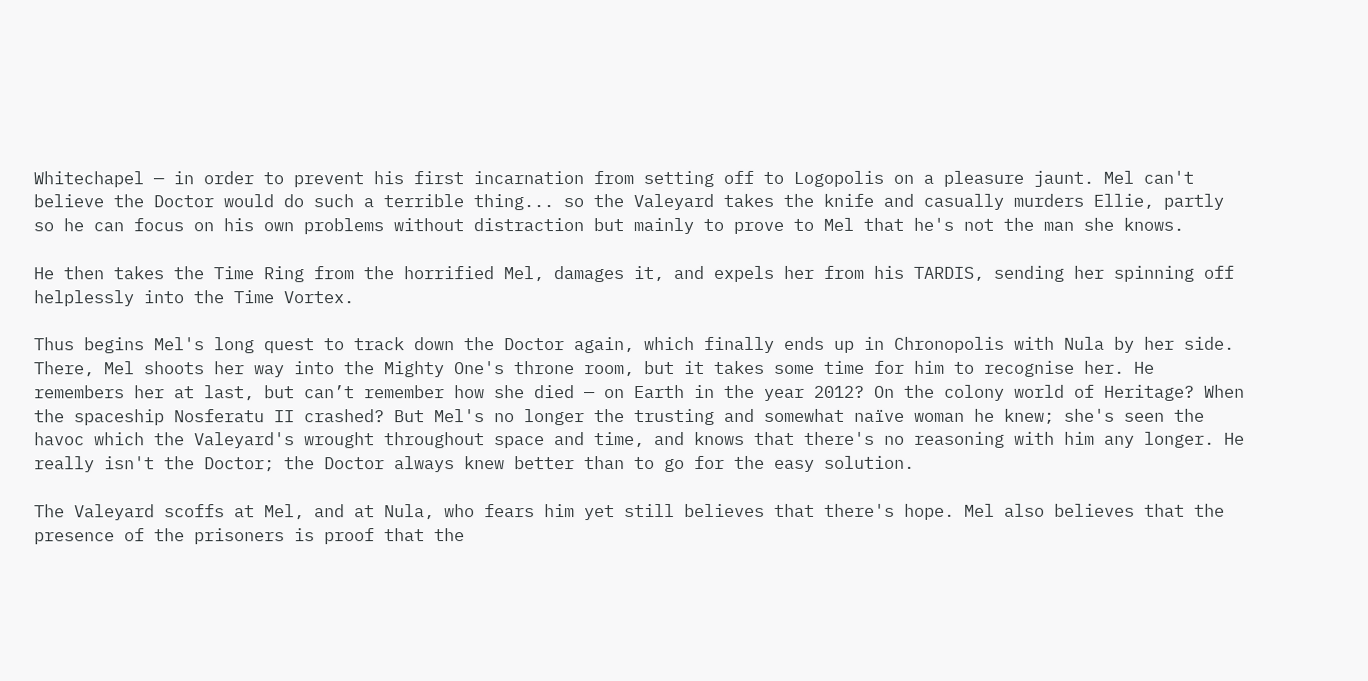Whitechapel — in order to prevent his first incarnation from setting off to Logopolis on a pleasure jaunt. Mel can't believe the Doctor would do such a terrible thing... so the Valeyard takes the knife and casually murders Ellie, partly so he can focus on his own problems without distraction but mainly to prove to Mel that he's not the man she knows.

He then takes the Time Ring from the horrified Mel, damages it, and expels her from his TARDIS, sending her spinning off helplessly into the Time Vortex.

Thus begins Mel's long quest to track down the Doctor again, which finally ends up in Chronopolis with Nula by her side. There, Mel shoots her way into the Mighty One's throne room, but it takes some time for him to recognise her. He remembers her at last, but can’t remember how she died — on Earth in the year 2012? On the colony world of Heritage? When the spaceship Nosferatu II crashed? But Mel's no longer the trusting and somewhat naïve woman he knew; she's seen the havoc which the Valeyard's wrought throughout space and time, and knows that there's no reasoning with him any longer. He really isn't the Doctor; the Doctor always knew better than to go for the easy solution.

The Valeyard scoffs at Mel, and at Nula, who fears him yet still believes that there's hope. Mel also believes that the presence of the prisoners is proof that the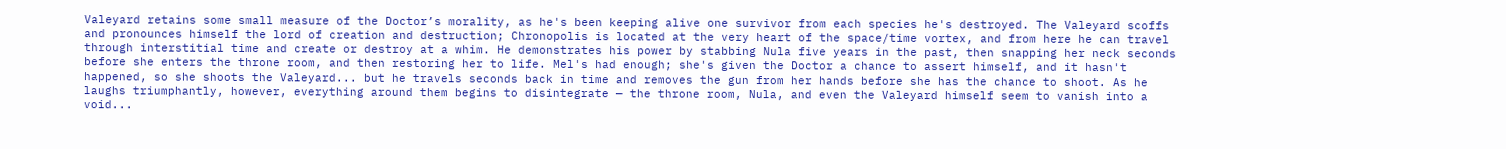Valeyard retains some small measure of the Doctor’s morality, as he's been keeping alive one survivor from each species he's destroyed. The Valeyard scoffs and pronounces himself the lord of creation and destruction; Chronopolis is located at the very heart of the space/time vortex, and from here he can travel through interstitial time and create or destroy at a whim. He demonstrates his power by stabbing Nula five years in the past, then snapping her neck seconds before she enters the throne room, and then restoring her to life. Mel's had enough; she's given the Doctor a chance to assert himself, and it hasn't happened, so she shoots the Valeyard... but he travels seconds back in time and removes the gun from her hands before she has the chance to shoot. As he laughs triumphantly, however, everything around them begins to disintegrate — the throne room, Nula, and even the Valeyard himself seem to vanish into a void...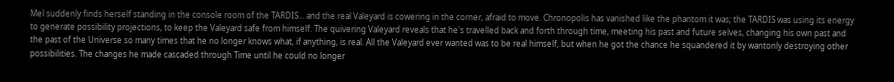Mel suddenly finds herself standing in the console room of the TARDIS... and the real Valeyard is cowering in the corner, afraid to move. Chronopolis has vanished like the phantom it was; the TARDIS was using its energy to generate possibility projections, to keep the Valeyard safe from himself. The quivering Valeyard reveals that he's travelled back and forth through time, meeting his past and future selves, changing his own past and the past of the Universe so many times that he no longer knows what, if anything, is real. All the Valeyard ever wanted was to be real himself, but when he got the chance he squandered it by wantonly destroying other possibilities. The changes he made cascaded through Time until he could no longer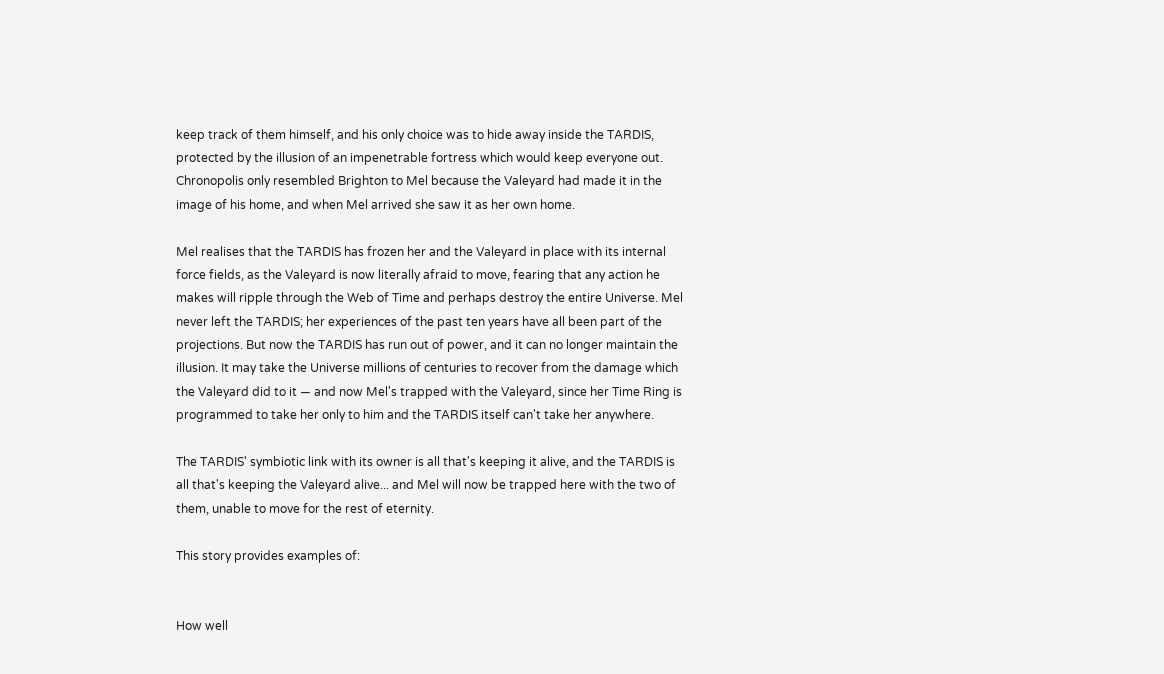keep track of them himself, and his only choice was to hide away inside the TARDIS, protected by the illusion of an impenetrable fortress which would keep everyone out. Chronopolis only resembled Brighton to Mel because the Valeyard had made it in the image of his home, and when Mel arrived she saw it as her own home.

Mel realises that the TARDIS has frozen her and the Valeyard in place with its internal force fields, as the Valeyard is now literally afraid to move, fearing that any action he makes will ripple through the Web of Time and perhaps destroy the entire Universe. Mel never left the TARDIS; her experiences of the past ten years have all been part of the projections. But now the TARDIS has run out of power, and it can no longer maintain the illusion. It may take the Universe millions of centuries to recover from the damage which the Valeyard did to it — and now Mel's trapped with the Valeyard, since her Time Ring is programmed to take her only to him and the TARDIS itself can't take her anywhere.

The TARDIS' symbiotic link with its owner is all that's keeping it alive, and the TARDIS is all that's keeping the Valeyard alive... and Mel will now be trapped here with the two of them, unable to move for the rest of eternity.

This story provides examples of:


How well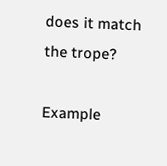does it match the trope?

Example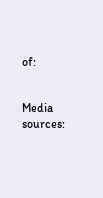of:


Media sources: